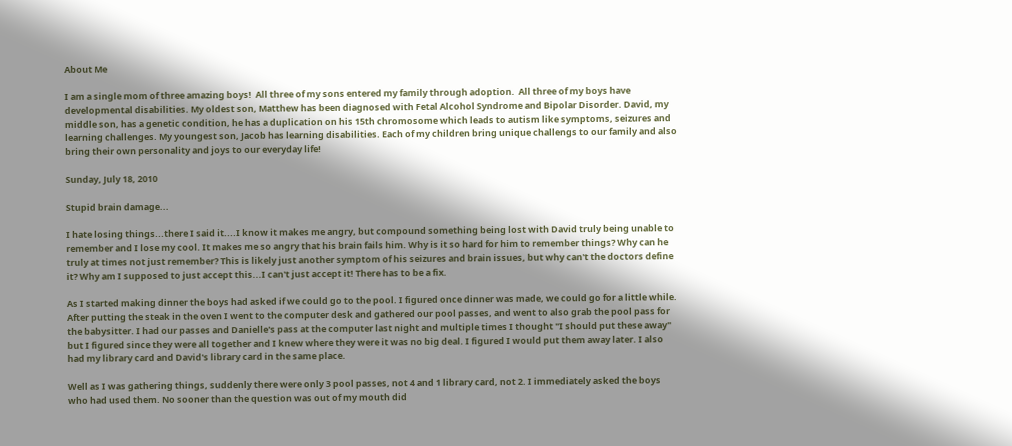About Me

I am a single mom of three amazing boys!  All three of my sons entered my family through adoption.  All three of my boys have developmental disabilities. My oldest son, Matthew has been diagnosed with Fetal Alcohol Syndrome and Bipolar Disorder. David, my middle son, has a genetic condition, he has a duplication on his 15th chromosome which leads to autism like symptoms, seizures and learning challenges. My youngest son, Jacob has learning disabilities. Each of my children bring unique challengs to our family and also bring their own personality and joys to our everyday life!

Sunday, July 18, 2010

Stupid brain damage...

I hate losing things...there I said it....I know it makes me angry, but compound something being lost with David truly being unable to remember and I lose my cool. It makes me so angry that his brain fails him. Why is it so hard for him to remember things? Why can he truly at times not just remember? This is likely just another symptom of his seizures and brain issues, but why can't the doctors define it? Why am I supposed to just accept this...I can't just accept it! There has to be a fix.

As I started making dinner the boys had asked if we could go to the pool. I figured once dinner was made, we could go for a little while. After putting the steak in the oven I went to the computer desk and gathered our pool passes, and went to also grab the pool pass for the babysitter. I had our passes and Danielle's pass at the computer last night and multiple times I thought "I should put these away" but I figured since they were all together and I knew where they were it was no big deal. I figured I would put them away later. I also had my library card and David's library card in the same place.

Well as I was gathering things, suddenly there were only 3 pool passes, not 4 and 1 library card, not 2. I immediately asked the boys who had used them. No sooner than the question was out of my mouth did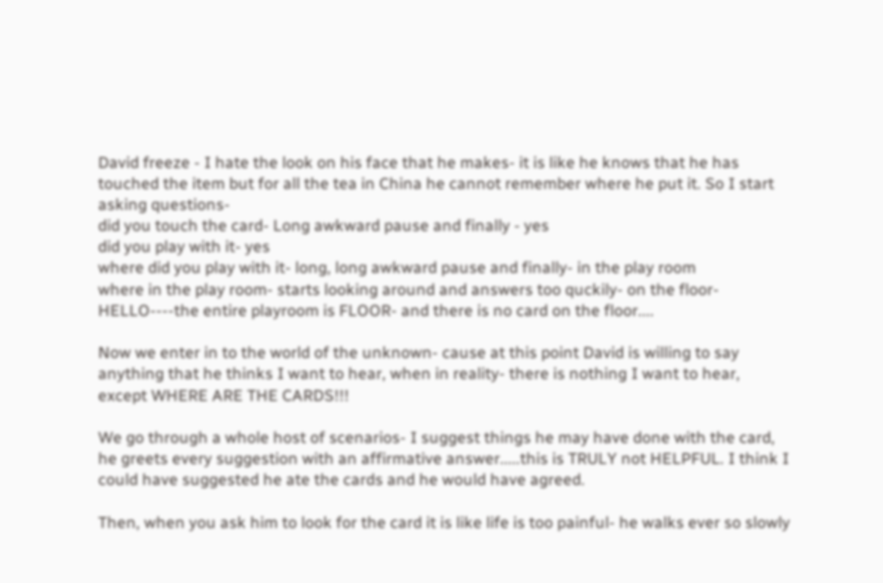David freeze - I hate the look on his face that he makes- it is like he knows that he has touched the item but for all the tea in China he cannot remember where he put it. So I start asking questions-
did you touch the card- Long awkward pause and finally - yes
did you play with it- yes
where did you play with it- long, long awkward pause and finally- in the play room
where in the play room- starts looking around and answers too quckily- on the floor- HELLO----the entire playroom is FLOOR- and there is no card on the floor....

Now we enter in to the world of the unknown- cause at this point David is willing to say anything that he thinks I want to hear, when in reality- there is nothing I want to hear, except WHERE ARE THE CARDS!!!

We go through a whole host of scenarios- I suggest things he may have done with the card, he greets every suggestion with an affirmative answer.....this is TRULY not HELPFUL. I think I could have suggested he ate the cards and he would have agreed.

Then, when you ask him to look for the card it is like life is too painful- he walks ever so slowly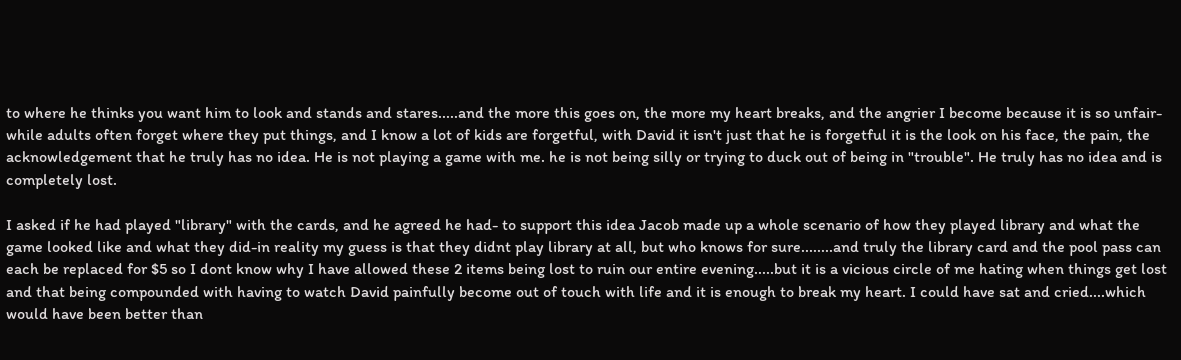to where he thinks you want him to look and stands and stares.....and the more this goes on, the more my heart breaks, and the angrier I become because it is so unfair- while adults often forget where they put things, and I know a lot of kids are forgetful, with David it isn't just that he is forgetful it is the look on his face, the pain, the acknowledgement that he truly has no idea. He is not playing a game with me. he is not being silly or trying to duck out of being in "trouble". He truly has no idea and is completely lost.

I asked if he had played "library" with the cards, and he agreed he had- to support this idea Jacob made up a whole scenario of how they played library and what the game looked like and what they did-in reality my guess is that they didnt play library at all, but who knows for sure........and truly the library card and the pool pass can each be replaced for $5 so I dont know why I have allowed these 2 items being lost to ruin our entire evening.....but it is a vicious circle of me hating when things get lost and that being compounded with having to watch David painfully become out of touch with life and it is enough to break my heart. I could have sat and cried....which would have been better than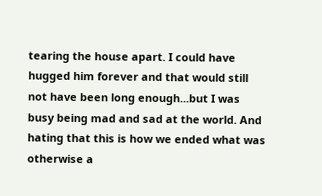tearing the house apart. I could have hugged him forever and that would still not have been long enough...but I was busy being mad and sad at the world. And hating that this is how we ended what was otherwise a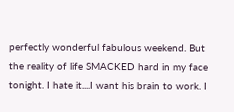perfectly wonderful fabulous weekend. But the reality of life SMACKED hard in my face tonight. I hate it....I want his brain to work. I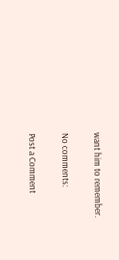want him to remember.

No comments:

Post a Comment